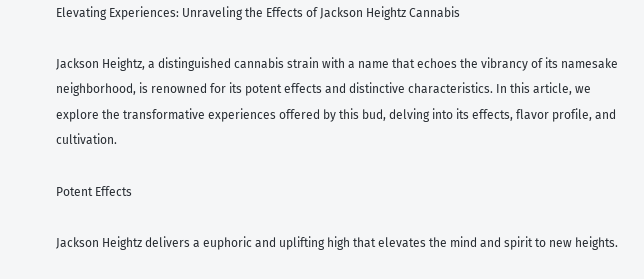Elevating Experiences: Unraveling the Effects of Jackson Heightz Cannabis

Jackson Heightz, a distinguished cannabis strain with a name that echoes the vibrancy of its namesake neighborhood, is renowned for its potent effects and distinctive characteristics. In this article, we explore the transformative experiences offered by this bud, delving into its effects, flavor profile, and cultivation.

Potent Effects

Jackson Heightz delivers a euphoric and uplifting high that elevates the mind and spirit to new heights.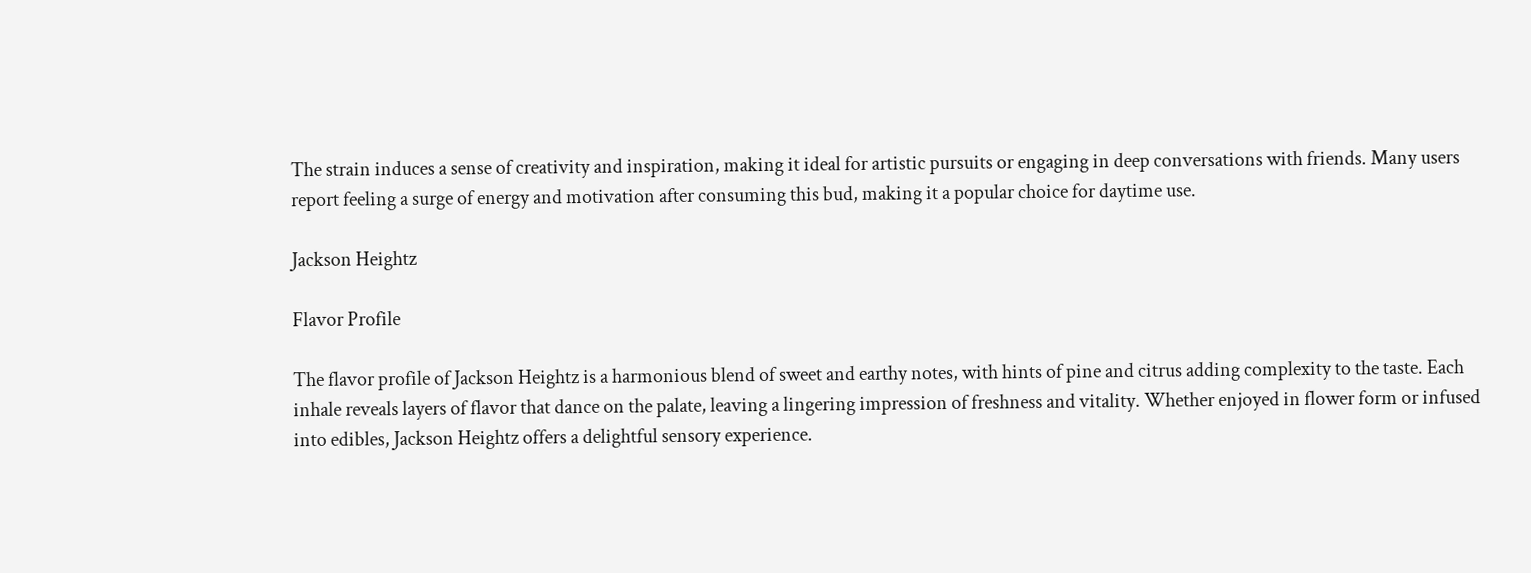The strain induces a sense of creativity and inspiration, making it ideal for artistic pursuits or engaging in deep conversations with friends. Many users report feeling a surge of energy and motivation after consuming this bud, making it a popular choice for daytime use.

Jackson Heightz

Flavor Profile

The flavor profile of Jackson Heightz is a harmonious blend of sweet and earthy notes, with hints of pine and citrus adding complexity to the taste. Each inhale reveals layers of flavor that dance on the palate, leaving a lingering impression of freshness and vitality. Whether enjoyed in flower form or infused into edibles, Jackson Heightz offers a delightful sensory experience.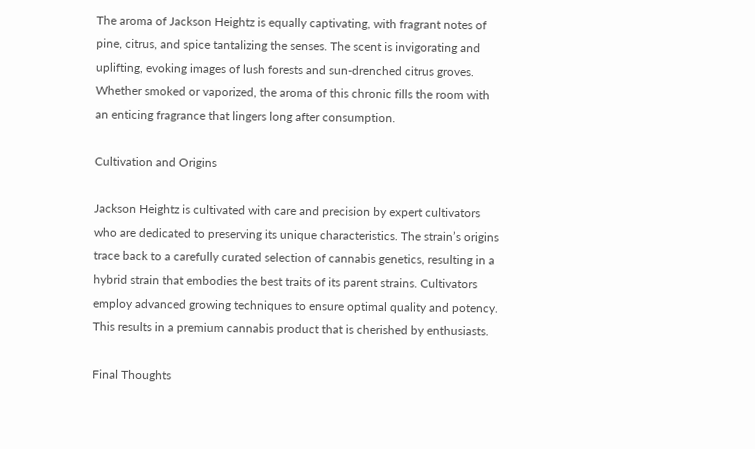The aroma of Jackson Heightz is equally captivating, with fragrant notes of pine, citrus, and spice tantalizing the senses. The scent is invigorating and uplifting, evoking images of lush forests and sun-drenched citrus groves. Whether smoked or vaporized, the aroma of this chronic fills the room with an enticing fragrance that lingers long after consumption.

Cultivation and Origins

Jackson Heightz is cultivated with care and precision by expert cultivators who are dedicated to preserving its unique characteristics. The strain’s origins trace back to a carefully curated selection of cannabis genetics, resulting in a hybrid strain that embodies the best traits of its parent strains. Cultivators employ advanced growing techniques to ensure optimal quality and potency. This results in a premium cannabis product that is cherished by enthusiasts.

Final Thoughts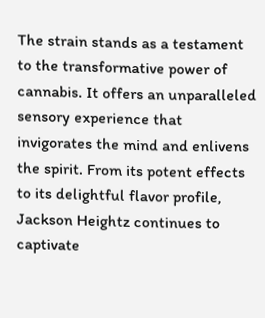The strain stands as a testament to the transformative power of cannabis. It offers an unparalleled sensory experience that invigorates the mind and enlivens the spirit. From its potent effects to its delightful flavor profile, Jackson Heightz continues to captivate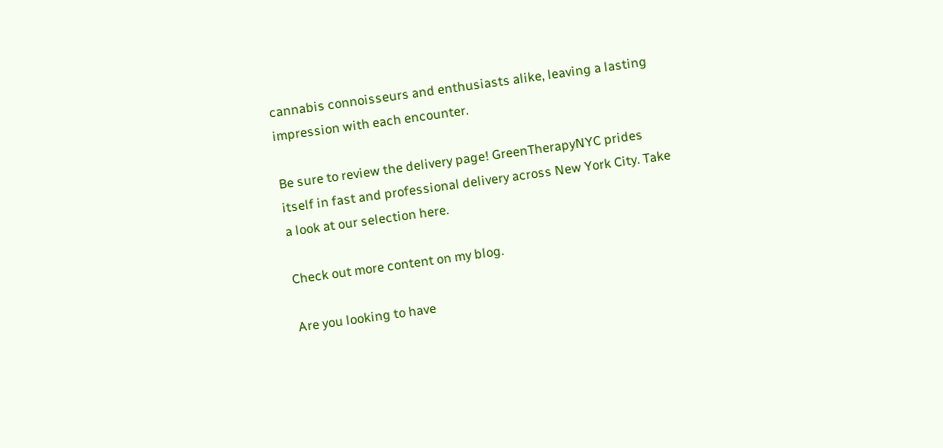cannabis connoisseurs and enthusiasts alike, leaving a lasting impression with each encounter.

Be sure to review the delivery page! GreenTherapyNYC prides itself in fast and professional delivery across New York City. Take a look at our selection here.

Check out more content on my blog.

Are you looking to have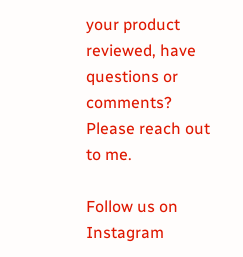your product reviewed, have questions or comments? Please reach out to me.

Follow us on Instagram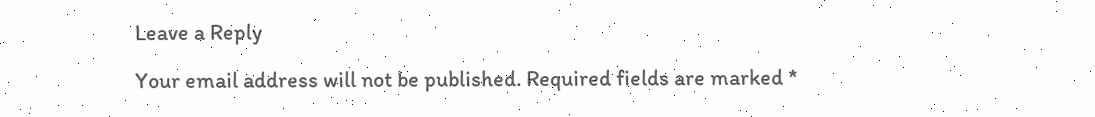Leave a Reply

Your email address will not be published. Required fields are marked *